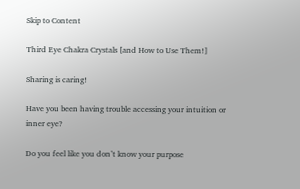Skip to Content

Third Eye Chakra Crystals [and How to Use Them!]

Sharing is caring!

Have you been having trouble accessing your intuition or inner eye?

Do you feel like you don’t know your purpose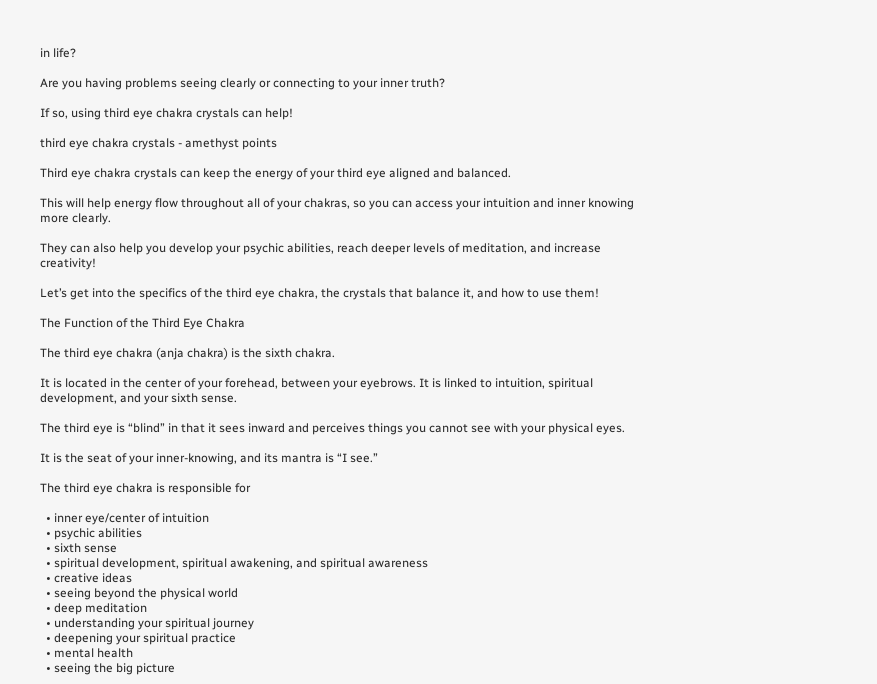in life?

Are you having problems seeing clearly or connecting to your inner truth?

If so, using third eye chakra crystals can help!

third eye chakra crystals - amethyst points

Third eye chakra crystals can keep the energy of your third eye aligned and balanced.

This will help energy flow throughout all of your chakras, so you can access your intuition and inner knowing more clearly.

They can also help you develop your psychic abilities, reach deeper levels of meditation, and increase creativity!

Let’s get into the specifics of the third eye chakra, the crystals that balance it, and how to use them!

The Function of the Third Eye Chakra

The third eye chakra (anja chakra) is the sixth chakra.

It is located in the center of your forehead, between your eyebrows. It is linked to intuition, spiritual development, and your sixth sense.

The third eye is “blind” in that it sees inward and perceives things you cannot see with your physical eyes.

It is the seat of your inner-knowing, and its mantra is “I see.”

The third eye chakra is responsible for

  • inner eye/center of intuition
  • psychic abilities
  • sixth sense
  • spiritual development, spiritual awakening, and spiritual awareness
  • creative ideas
  • seeing beyond the physical world
  • deep meditation
  • understanding your spiritual journey
  • deepening your spiritual practice
  • mental health
  • seeing the big picture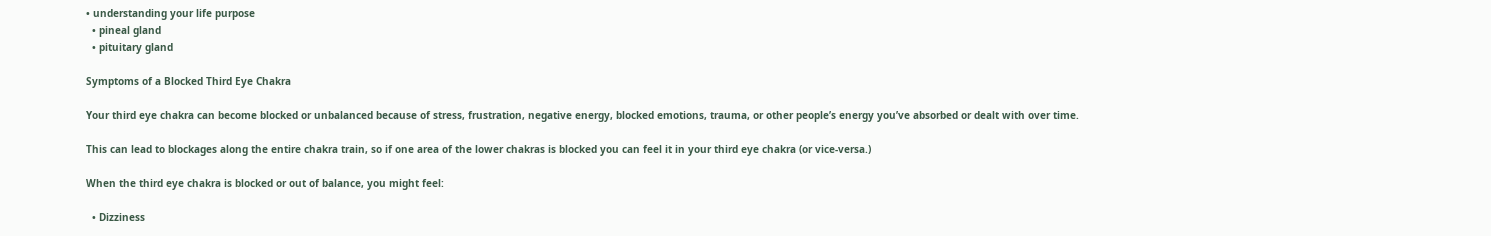• understanding your life purpose
  • pineal gland
  • pituitary gland

Symptoms of a Blocked Third Eye Chakra

Your third eye chakra can become blocked or unbalanced because of stress, frustration, negative energy, blocked emotions, trauma, or other people’s energy you’ve absorbed or dealt with over time.

This can lead to blockages along the entire chakra train, so if one area of the lower chakras is blocked you can feel it in your third eye chakra (or vice-versa.)

When the third eye chakra is blocked or out of balance, you might feel:

  • Dizziness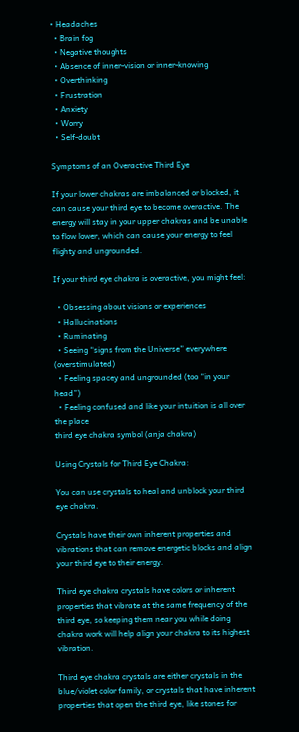• Headaches
  • Brain fog
  • Negative thoughts
  • Absence of inner-vision or inner-knowing
  • Overthinking
  • Frustration
  • Anxiety
  • Worry
  • Self-doubt

Symptoms of an Overactive Third Eye

If your lower chakras are imbalanced or blocked, it can cause your third eye to become overactive. The energy will stay in your upper chakras and be unable to flow lower, which can cause your energy to feel flighty and ungrounded.

If your third eye chakra is overactive, you might feel:

  • Obsessing about visions or experiences
  • Hallucinations
  • Ruminating
  • Seeing “signs from the Universe” everywhere (overstimulated)
  • Feeling spacey and ungrounded (too “in your head”)
  • Feeling confused and like your intuition is all over the place
third eye chakra symbol (anja chakra)

Using Crystals for Third Eye Chakra:

You can use crystals to heal and unblock your third eye chakra.

Crystals have their own inherent properties and vibrations that can remove energetic blocks and align your third eye to their energy.

Third eye chakra crystals have colors or inherent properties that vibrate at the same frequency of the third eye, so keeping them near you while doing chakra work will help align your chakra to its highest vibration.

Third eye chakra crystals are either crystals in the blue/violet color family, or crystals that have inherent properties that open the third eye, like stones for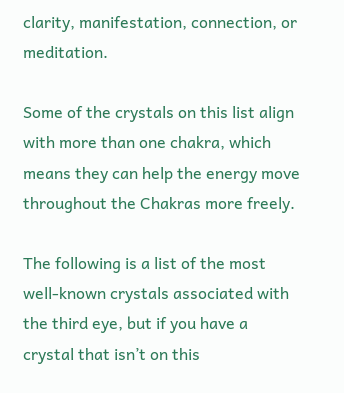clarity, manifestation, connection, or meditation.

Some of the crystals on this list align with more than one chakra, which means they can help the energy move throughout the Chakras more freely.

The following is a list of the most well-known crystals associated with the third eye, but if you have a crystal that isn’t on this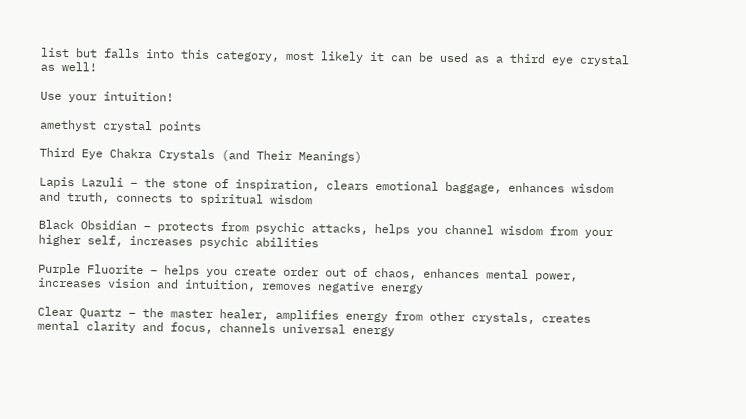list but falls into this category, most likely it can be used as a third eye crystal as well!

Use your intuition!

amethyst crystal points

Third Eye Chakra Crystals (and Their Meanings)

Lapis Lazuli – the stone of inspiration, clears emotional baggage, enhances wisdom and truth, connects to spiritual wisdom

Black Obsidian – protects from psychic attacks, helps you channel wisdom from your higher self, increases psychic abilities

Purple Fluorite – helps you create order out of chaos, enhances mental power, increases vision and intuition, removes negative energy

Clear Quartz – the master healer, amplifies energy from other crystals, creates mental clarity and focus, channels universal energy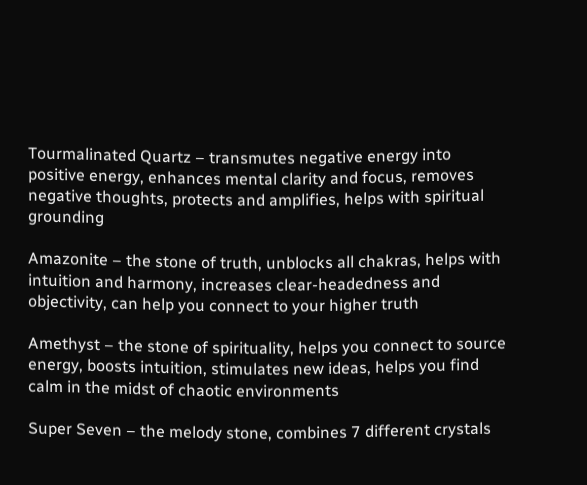Tourmalinated Quartz – transmutes negative energy into positive energy, enhances mental clarity and focus, removes negative thoughts, protects and amplifies, helps with spiritual grounding

Amazonite – the stone of truth, unblocks all chakras, helps with intuition and harmony, increases clear-headedness and objectivity, can help you connect to your higher truth

Amethyst – the stone of spirituality, helps you connect to source energy, boosts intuition, stimulates new ideas, helps you find calm in the midst of chaotic environments

Super Seven – the melody stone, combines 7 different crystals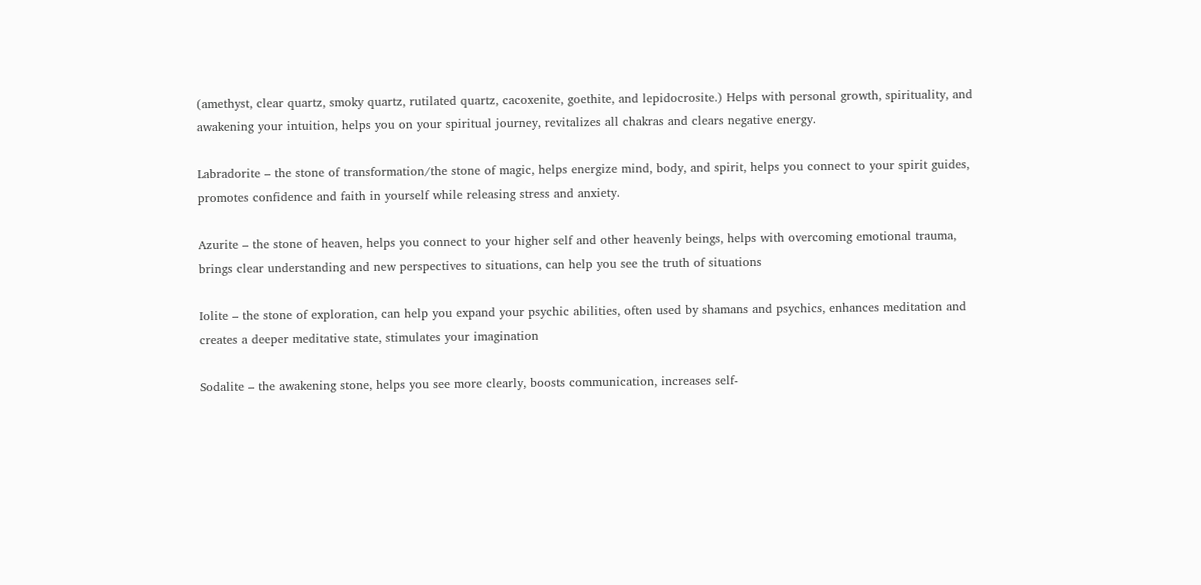(amethyst, clear quartz, smoky quartz, rutilated quartz, cacoxenite, goethite, and lepidocrosite.) Helps with personal growth, spirituality, and awakening your intuition, helps you on your spiritual journey, revitalizes all chakras and clears negative energy.

Labradorite – the stone of transformation/the stone of magic, helps energize mind, body, and spirit, helps you connect to your spirit guides, promotes confidence and faith in yourself while releasing stress and anxiety.

Azurite – the stone of heaven, helps you connect to your higher self and other heavenly beings, helps with overcoming emotional trauma, brings clear understanding and new perspectives to situations, can help you see the truth of situations

Iolite – the stone of exploration, can help you expand your psychic abilities, often used by shamans and psychics, enhances meditation and creates a deeper meditative state, stimulates your imagination

Sodalite – the awakening stone, helps you see more clearly, boosts communication, increases self-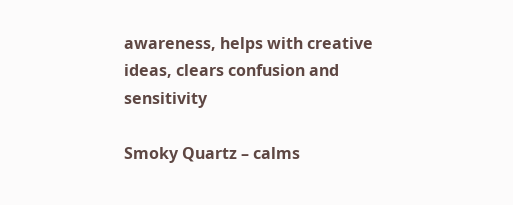awareness, helps with creative ideas, clears confusion and sensitivity

Smoky Quartz – calms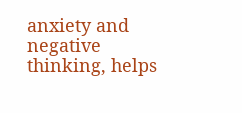anxiety and negative thinking, helps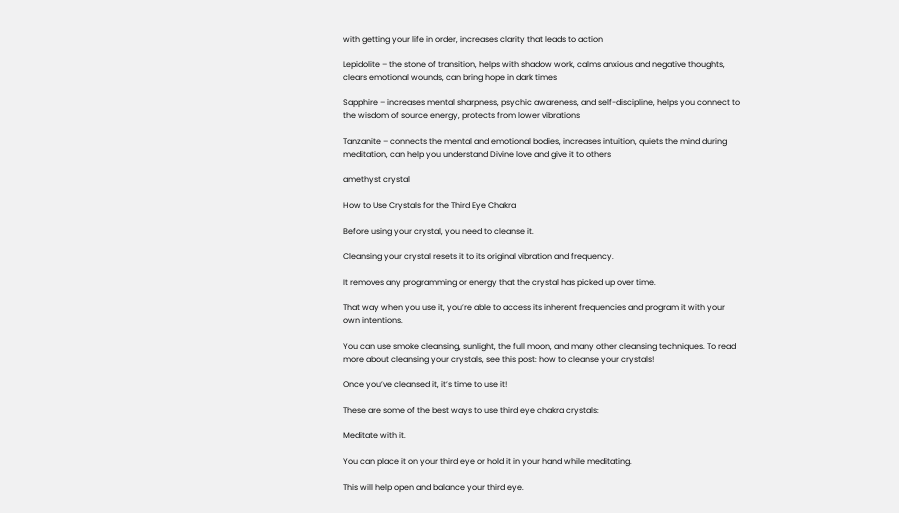with getting your life in order, increases clarity that leads to action

Lepidolite – the stone of transition, helps with shadow work, calms anxious and negative thoughts, clears emotional wounds, can bring hope in dark times

Sapphire – increases mental sharpness, psychic awareness, and self-discipline, helps you connect to the wisdom of source energy, protects from lower vibrations

Tanzanite – connects the mental and emotional bodies, increases intuition, quiets the mind during meditation, can help you understand Divine love and give it to others

amethyst crystal

How to Use Crystals for the Third Eye Chakra

Before using your crystal, you need to cleanse it.

Cleansing your crystal resets it to its original vibration and frequency.

It removes any programming or energy that the crystal has picked up over time.

That way when you use it, you’re able to access its inherent frequencies and program it with your own intentions.

You can use smoke cleansing, sunlight, the full moon, and many other cleansing techniques. To read more about cleansing your crystals, see this post: how to cleanse your crystals!

Once you’ve cleansed it, it’s time to use it!

These are some of the best ways to use third eye chakra crystals:

Meditate with it.

You can place it on your third eye or hold it in your hand while meditating.

This will help open and balance your third eye.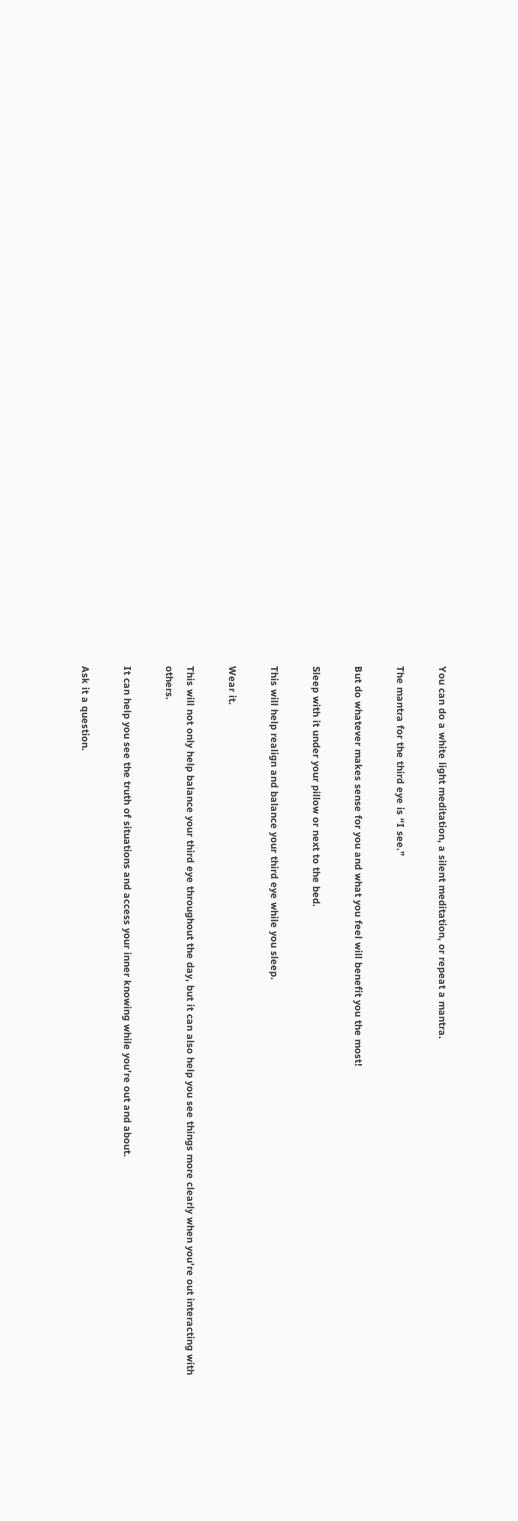You can do a white light meditation, a silent meditation, or repeat a mantra.

The mantra for the third eye is “I see.”

But do whatever makes sense for you and what you feel will benefit you the most!

Sleep with it under your pillow or next to the bed.

This will help realign and balance your third eye while you sleep.

Wear it.

This will not only help balance your third eye throughout the day, but it can also help you see things more clearly when you’re out interacting with others.

It can help you see the truth of situations and access your inner knowing while you’re out and about.

Ask it a question.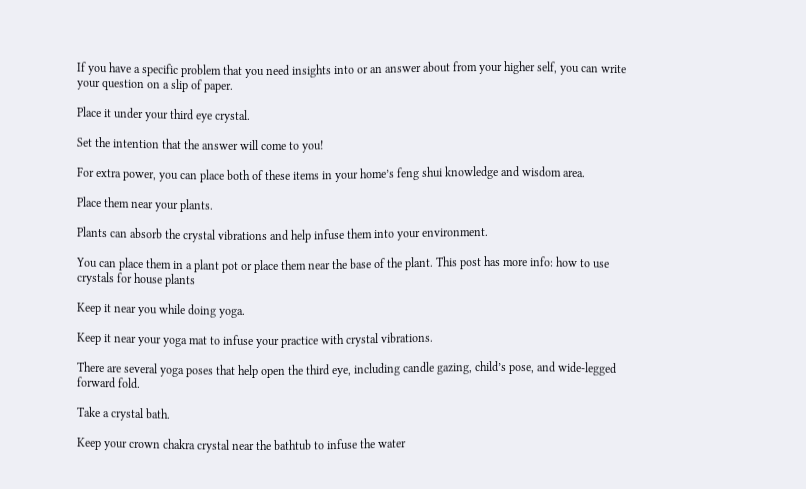If you have a specific problem that you need insights into or an answer about from your higher self, you can write your question on a slip of paper.

Place it under your third eye crystal.

Set the intention that the answer will come to you!

For extra power, you can place both of these items in your home’s feng shui knowledge and wisdom area.

Place them near your plants.

Plants can absorb the crystal vibrations and help infuse them into your environment.

You can place them in a plant pot or place them near the base of the plant. This post has more info: how to use crystals for house plants

Keep it near you while doing yoga.

Keep it near your yoga mat to infuse your practice with crystal vibrations.

There are several yoga poses that help open the third eye, including candle gazing, child’s pose, and wide-legged forward fold.

Take a crystal bath.

Keep your crown chakra crystal near the bathtub to infuse the water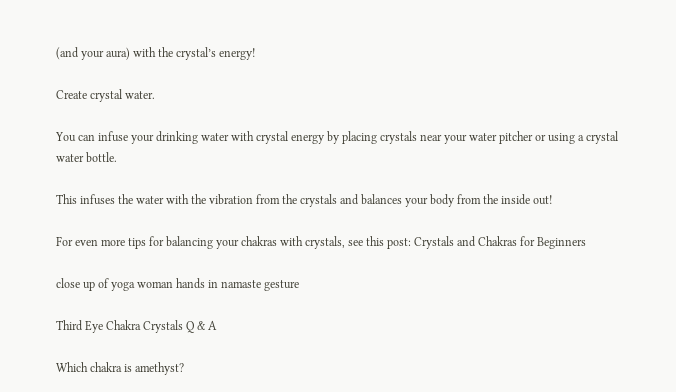(and your aura) with the crystal’s energy!

Create crystal water.

You can infuse your drinking water with crystal energy by placing crystals near your water pitcher or using a crystal water bottle.

This infuses the water with the vibration from the crystals and balances your body from the inside out!

For even more tips for balancing your chakras with crystals, see this post: Crystals and Chakras for Beginners

close up of yoga woman hands in namaste gesture

Third Eye Chakra Crystals Q & A

Which chakra is amethyst?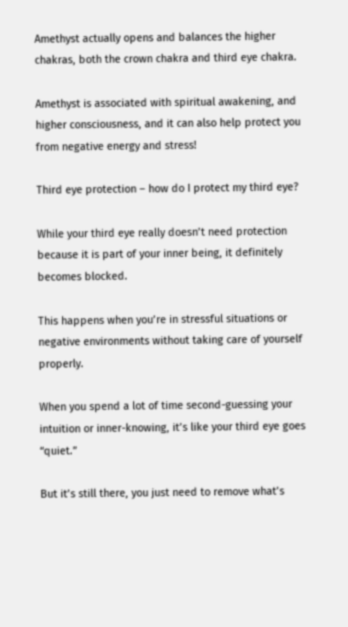Amethyst actually opens and balances the higher chakras, both the crown chakra and third eye chakra.

Amethyst is associated with spiritual awakening, and higher consciousness, and it can also help protect you from negative energy and stress!

Third eye protection – how do I protect my third eye?

While your third eye really doesn’t need protection because it is part of your inner being, it definitely becomes blocked.

This happens when you’re in stressful situations or negative environments without taking care of yourself properly.

When you spend a lot of time second-guessing your intuition or inner-knowing, it’s like your third eye goes “quiet.”

But it’s still there, you just need to remove what’s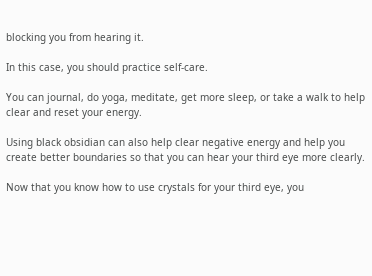blocking you from hearing it.

In this case, you should practice self-care.

You can journal, do yoga, meditate, get more sleep, or take a walk to help clear and reset your energy.

Using black obsidian can also help clear negative energy and help you create better boundaries so that you can hear your third eye more clearly.

Now that you know how to use crystals for your third eye, you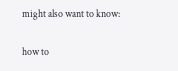might also want to know:

how to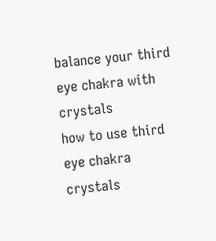balance your third eye chakra with crystals
how to use third eye chakra crystals